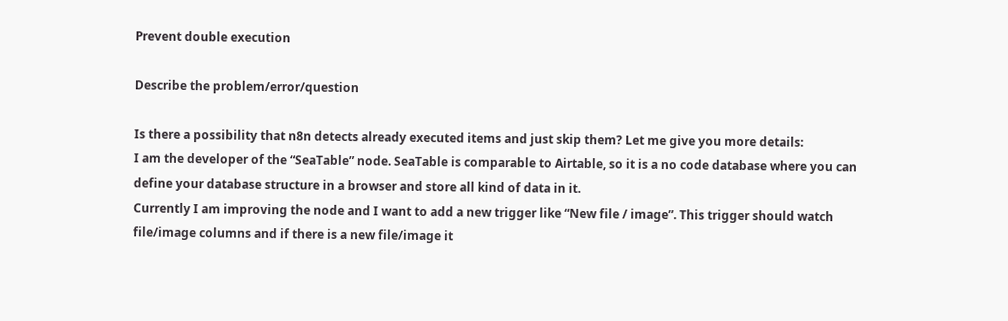Prevent double execution

Describe the problem/error/question

Is there a possibility that n8n detects already executed items and just skip them? Let me give you more details:
I am the developer of the “SeaTable” node. SeaTable is comparable to Airtable, so it is a no code database where you can define your database structure in a browser and store all kind of data in it.
Currently I am improving the node and I want to add a new trigger like “New file / image”. This trigger should watch file/image columns and if there is a new file/image it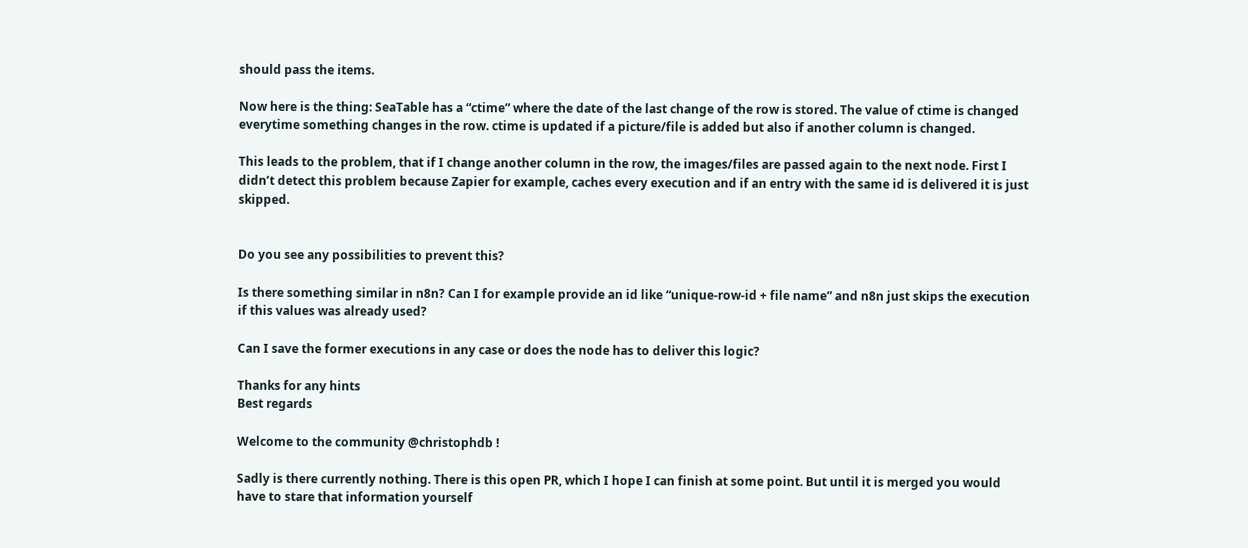should pass the items.

Now here is the thing: SeaTable has a “ctime” where the date of the last change of the row is stored. The value of ctime is changed everytime something changes in the row. ctime is updated if a picture/file is added but also if another column is changed.

This leads to the problem, that if I change another column in the row, the images/files are passed again to the next node. First I didn’t detect this problem because Zapier for example, caches every execution and if an entry with the same id is delivered it is just skipped.


Do you see any possibilities to prevent this?

Is there something similar in n8n? Can I for example provide an id like “unique-row-id + file name” and n8n just skips the execution if this values was already used?

Can I save the former executions in any case or does the node has to deliver this logic?

Thanks for any hints
Best regards

Welcome to the community @christophdb !

Sadly is there currently nothing. There is this open PR, which I hope I can finish at some point. But until it is merged you would have to stare that information yourself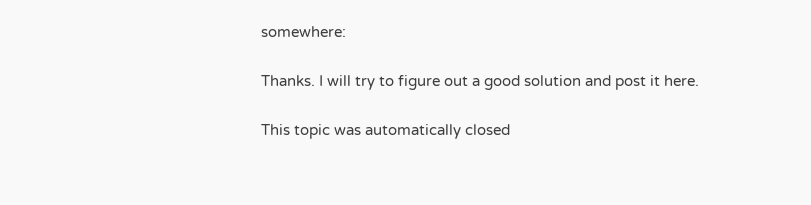somewhere:

Thanks. I will try to figure out a good solution and post it here.

This topic was automatically closed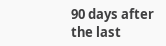90 days after the last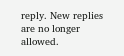reply. New replies are no longer allowed.